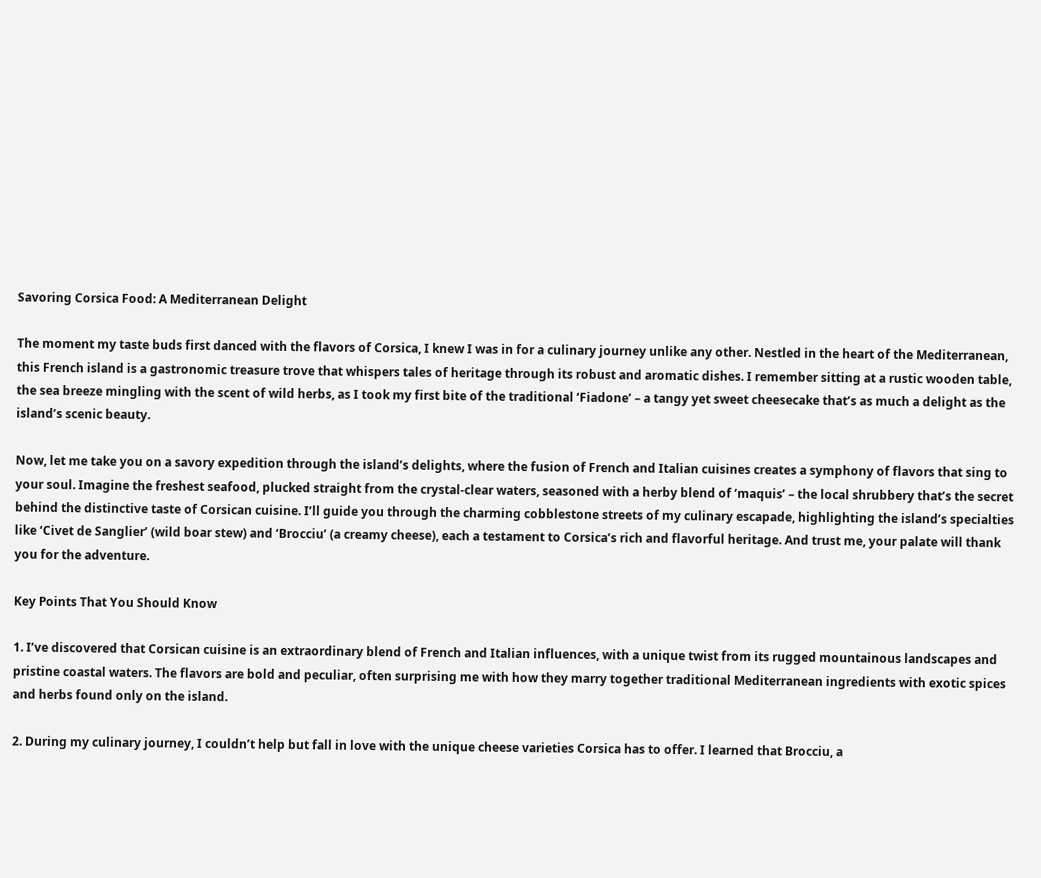Savoring Corsica Food: A Mediterranean Delight

The moment my taste buds first danced with the flavors of Corsica, I knew I was in for a culinary journey unlike any other. Nestled in the heart of the Mediterranean, this French island is a gastronomic treasure trove that whispers tales of heritage through its robust and aromatic dishes. I remember sitting at a rustic wooden table, the sea breeze mingling with the scent of wild herbs, as I took my first bite of the traditional ‘Fiadone’ – a tangy yet sweet cheesecake that’s as much a delight as the island’s scenic beauty.

Now, let me take you on a savory expedition through the island’s delights, where the fusion of French and Italian cuisines creates a symphony of flavors that sing to your soul. Imagine the freshest seafood, plucked straight from the crystal-clear waters, seasoned with a herby blend of ‘maquis’ – the local shrubbery that’s the secret behind the distinctive taste of Corsican cuisine. I’ll guide you through the charming cobblestone streets of my culinary escapade, highlighting the island’s specialties like ‘Civet de Sanglier’ (wild boar stew) and ‘Brocciu’ (a creamy cheese), each a testament to Corsica’s rich and flavorful heritage. And trust me, your palate will thank you for the adventure.

Key Points That You Should Know

1. I’ve discovered that Corsican cuisine is an extraordinary blend of French and Italian influences, with a unique twist from its rugged mountainous landscapes and pristine coastal waters. The flavors are bold and peculiar, often surprising me with how they marry together traditional Mediterranean ingredients with exotic spices and herbs found only on the island.

2. During my culinary journey, I couldn’t help but fall in love with the unique cheese varieties Corsica has to offer. I learned that Brocciu, a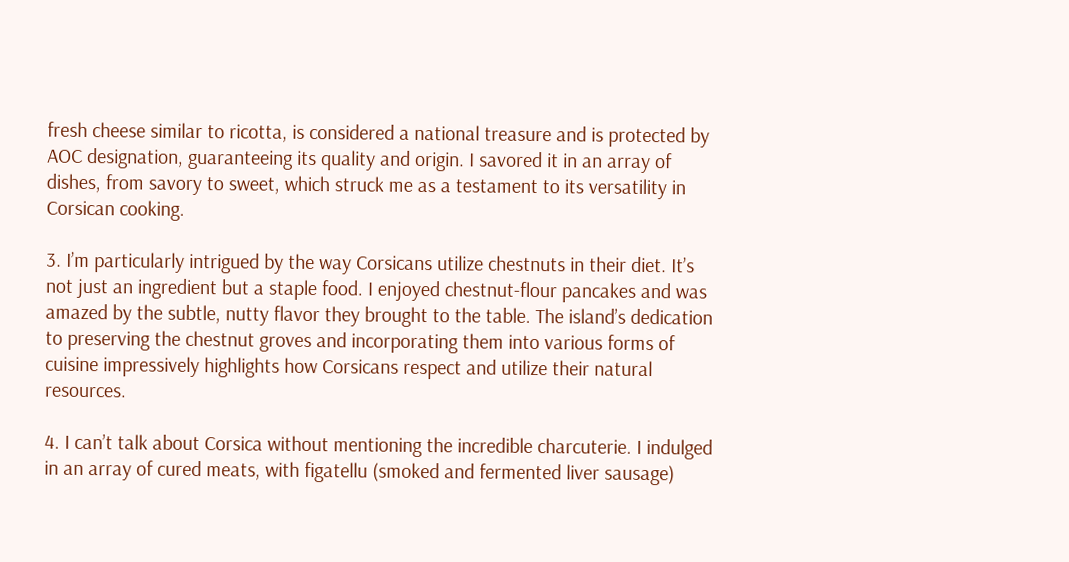fresh cheese similar to ricotta, is considered a national treasure and is protected by AOC designation, guaranteeing its quality and origin. I savored it in an array of dishes, from savory to sweet, which struck me as a testament to its versatility in Corsican cooking.

3. I’m particularly intrigued by the way Corsicans utilize chestnuts in their diet. It’s not just an ingredient but a staple food. I enjoyed chestnut-flour pancakes and was amazed by the subtle, nutty flavor they brought to the table. The island’s dedication to preserving the chestnut groves and incorporating them into various forms of cuisine impressively highlights how Corsicans respect and utilize their natural resources.

4. I can’t talk about Corsica without mentioning the incredible charcuterie. I indulged in an array of cured meats, with figatellu (smoked and fermented liver sausage)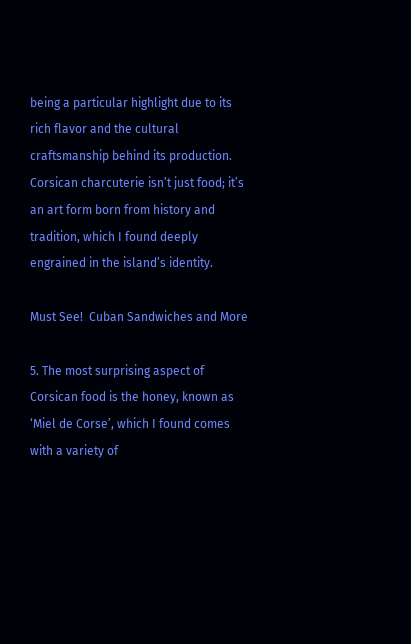being a particular highlight due to its rich flavor and the cultural craftsmanship behind its production. Corsican charcuterie isn’t just food; it’s an art form born from history and tradition, which I found deeply engrained in the island’s identity.

Must See!  Cuban Sandwiches and More

5. The most surprising aspect of Corsican food is the honey, known as ‘Miel de Corse’, which I found comes with a variety of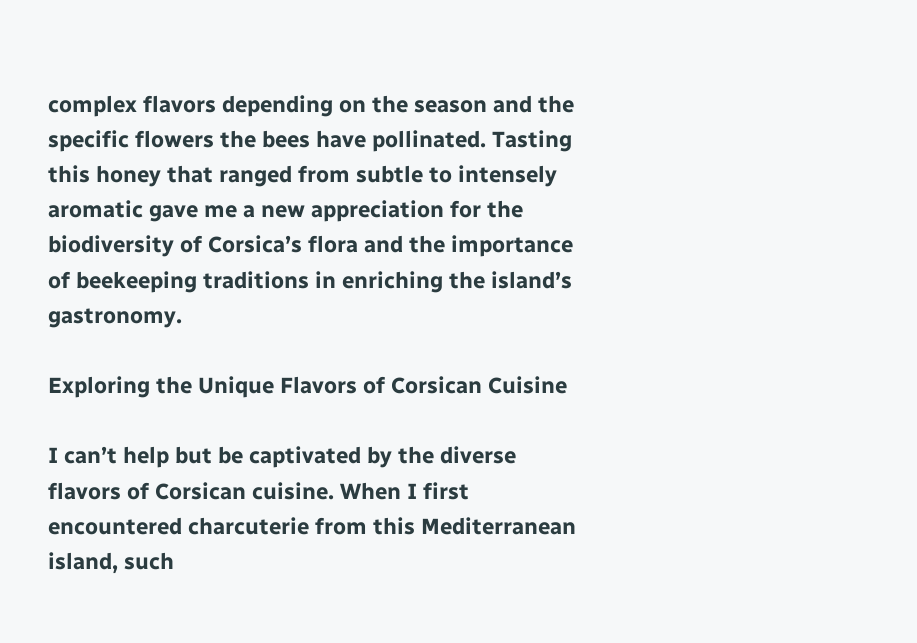complex flavors depending on the season and the specific flowers the bees have pollinated. Tasting this honey that ranged from subtle to intensely aromatic gave me a new appreciation for the biodiversity of Corsica’s flora and the importance of beekeeping traditions in enriching the island’s gastronomy.

Exploring the Unique Flavors of Corsican Cuisine

I can’t help but be captivated by the diverse flavors of Corsican cuisine. When I first encountered charcuterie from this Mediterranean island, such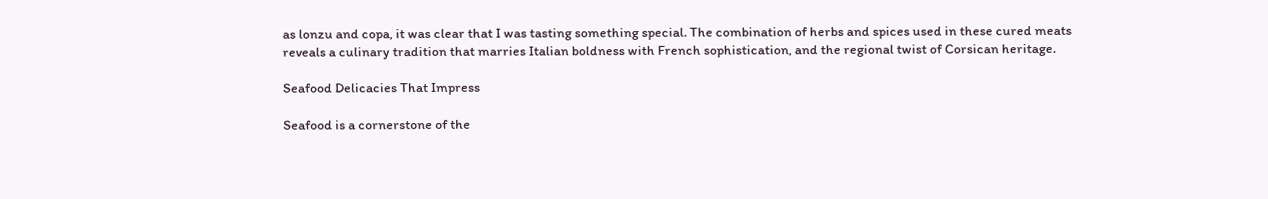as lonzu and copa, it was clear that I was tasting something special. The combination of herbs and spices used in these cured meats reveals a culinary tradition that marries Italian boldness with French sophistication, and the regional twist of Corsican heritage.

Seafood Delicacies That Impress

Seafood is a cornerstone of the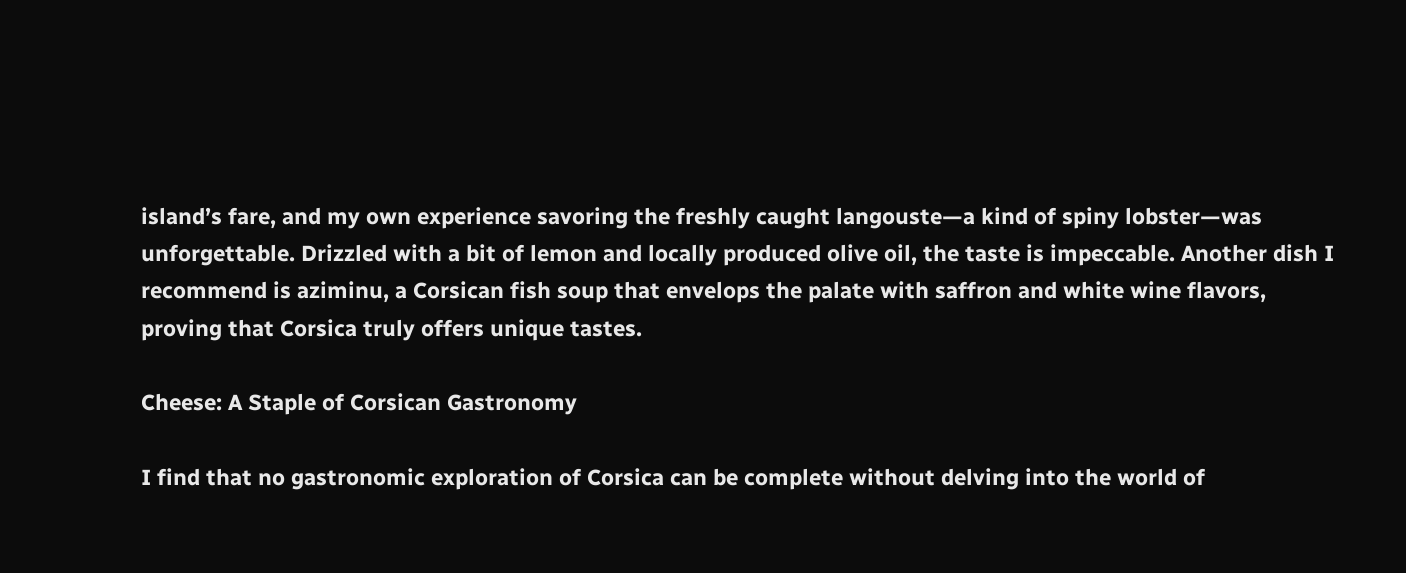island’s fare, and my own experience savoring the freshly caught langouste—a kind of spiny lobster—was unforgettable. Drizzled with a bit of lemon and locally produced olive oil, the taste is impeccable. Another dish I recommend is aziminu, a Corsican fish soup that envelops the palate with saffron and white wine flavors, proving that Corsica truly offers unique tastes.

Cheese: A Staple of Corsican Gastronomy

I find that no gastronomic exploration of Corsica can be complete without delving into the world of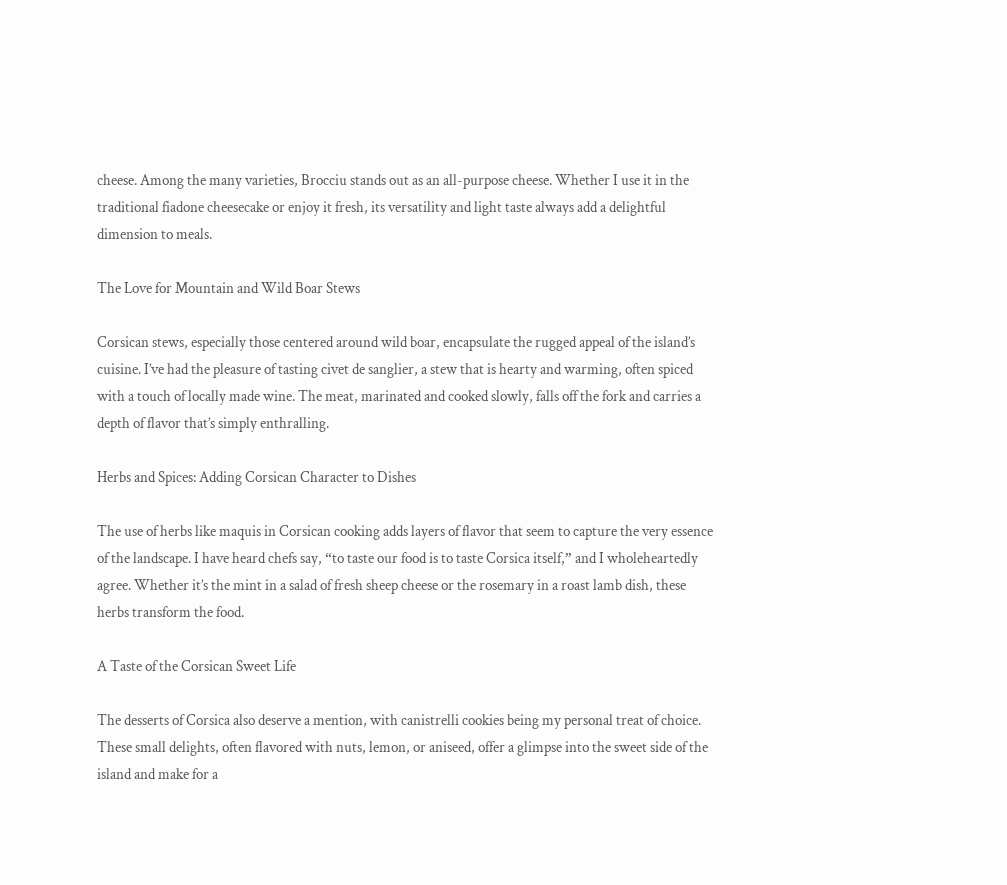cheese. Among the many varieties, Brocciu stands out as an all-purpose cheese. Whether I use it in the traditional fiadone cheesecake or enjoy it fresh, its versatility and light taste always add a delightful dimension to meals.

The Love for Mountain and Wild Boar Stews

Corsican stews, especially those centered around wild boar, encapsulate the rugged appeal of the island’s cuisine. I’ve had the pleasure of tasting civet de sanglier, a stew that is hearty and warming, often spiced with a touch of locally made wine. The meat, marinated and cooked slowly, falls off the fork and carries a depth of flavor that’s simply enthralling.

Herbs and Spices: Adding Corsican Character to Dishes

The use of herbs like maquis in Corsican cooking adds layers of flavor that seem to capture the very essence of the landscape. I have heard chefs say, “to taste our food is to taste Corsica itself,” and I wholeheartedly agree. Whether it’s the mint in a salad of fresh sheep cheese or the rosemary in a roast lamb dish, these herbs transform the food.

A Taste of the Corsican Sweet Life

The desserts of Corsica also deserve a mention, with canistrelli cookies being my personal treat of choice. These small delights, often flavored with nuts, lemon, or aniseed, offer a glimpse into the sweet side of the island and make for a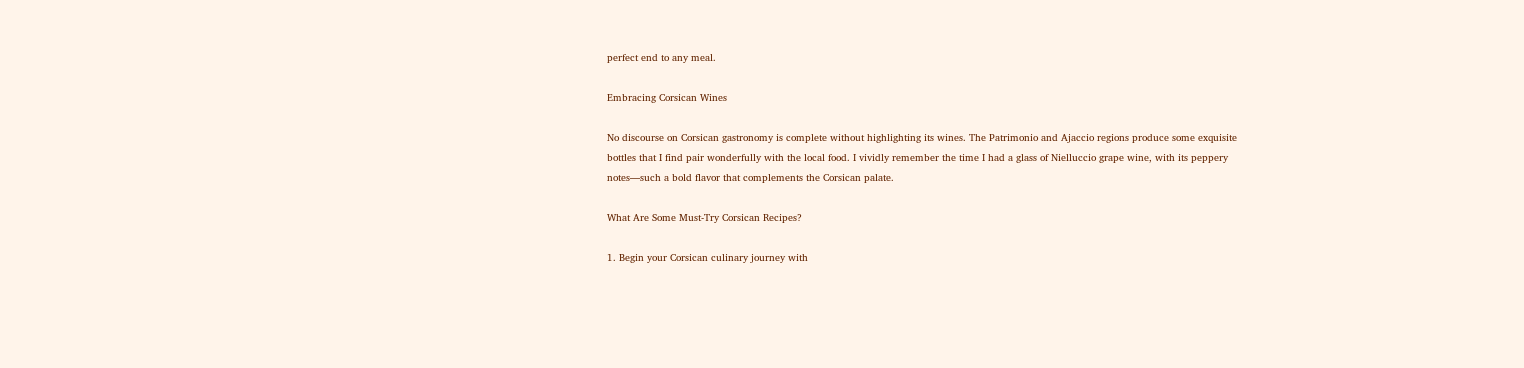perfect end to any meal.

Embracing Corsican Wines

No discourse on Corsican gastronomy is complete without highlighting its wines. The Patrimonio and Ajaccio regions produce some exquisite bottles that I find pair wonderfully with the local food. I vividly remember the time I had a glass of Nielluccio grape wine, with its peppery notes—such a bold flavor that complements the Corsican palate.

What Are Some Must-Try Corsican Recipes?

1. Begin your Corsican culinary journey with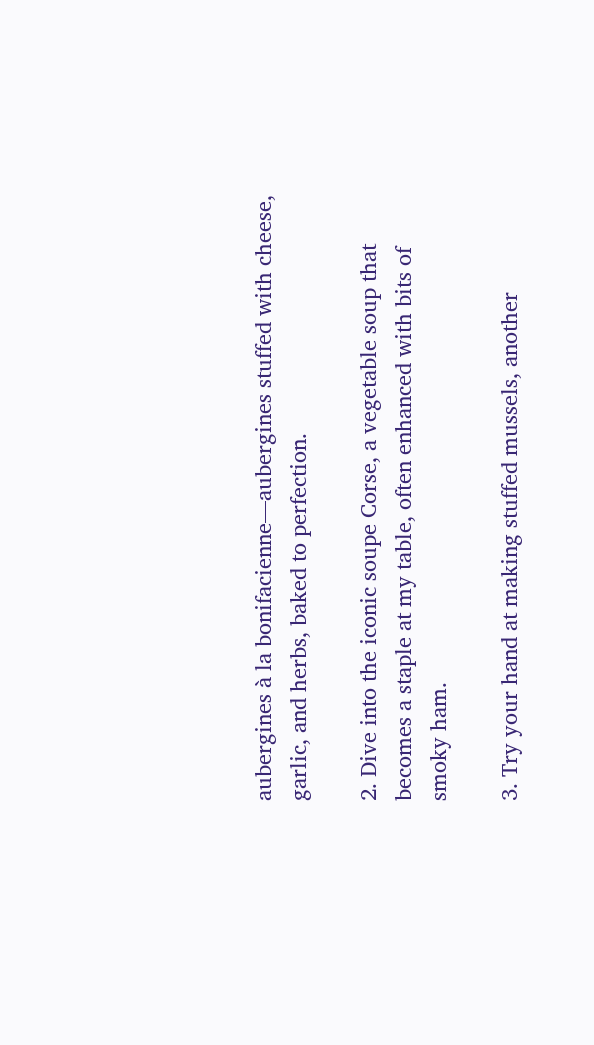aubergines à la bonifacienne—aubergines stuffed with cheese, garlic, and herbs, baked to perfection.

2. Dive into the iconic soupe Corse, a vegetable soup that becomes a staple at my table, often enhanced with bits of smoky ham.

3. Try your hand at making stuffed mussels, another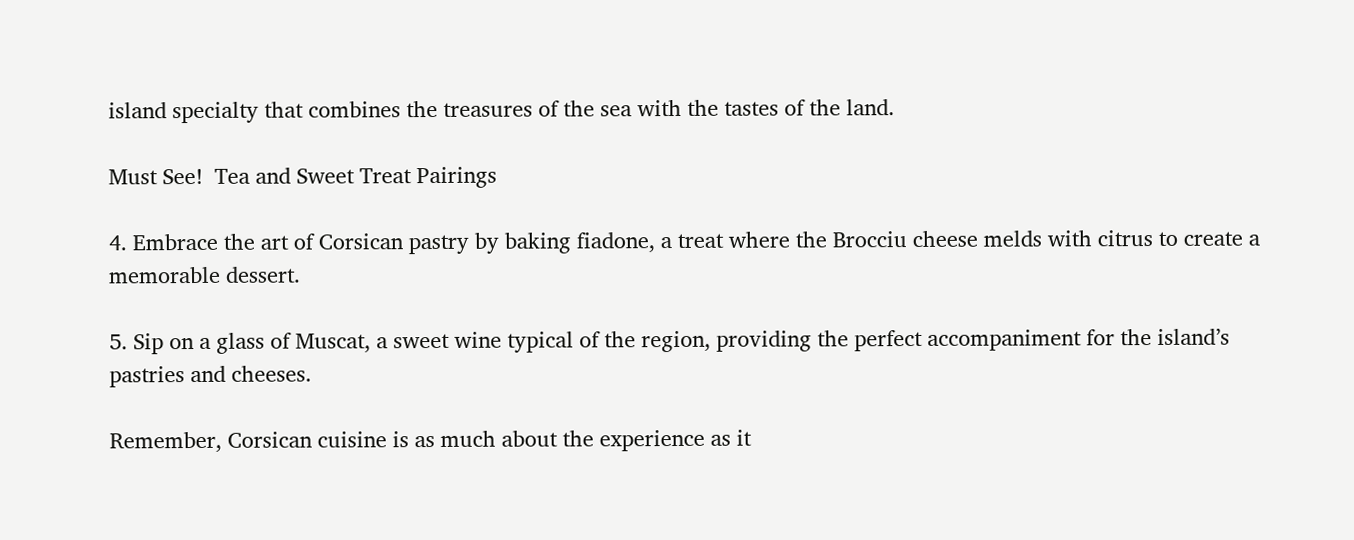island specialty that combines the treasures of the sea with the tastes of the land.

Must See!  Tea and Sweet Treat Pairings

4. Embrace the art of Corsican pastry by baking fiadone, a treat where the Brocciu cheese melds with citrus to create a memorable dessert.

5. Sip on a glass of Muscat, a sweet wine typical of the region, providing the perfect accompaniment for the island’s pastries and cheeses.

Remember, Corsican cuisine is as much about the experience as it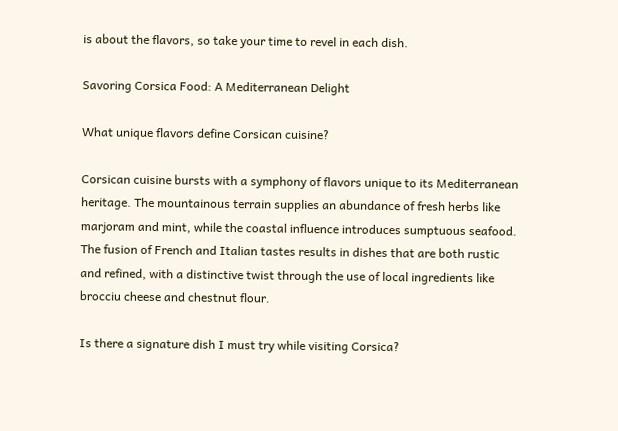is about the flavors, so take your time to revel in each dish.

Savoring Corsica Food: A Mediterranean Delight

What unique flavors define Corsican cuisine?

Corsican cuisine bursts with a symphony of flavors unique to its Mediterranean heritage. The mountainous terrain supplies an abundance of fresh herbs like marjoram and mint, while the coastal influence introduces sumptuous seafood. The fusion of French and Italian tastes results in dishes that are both rustic and refined, with a distinctive twist through the use of local ingredients like brocciu cheese and chestnut flour.

Is there a signature dish I must try while visiting Corsica?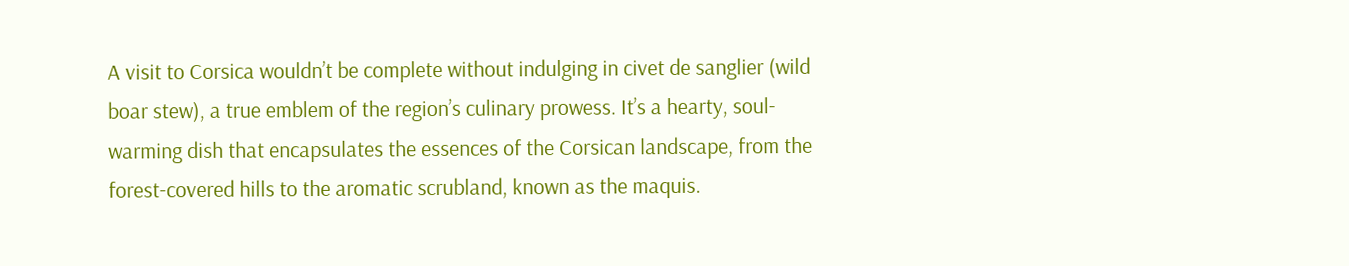A visit to Corsica wouldn’t be complete without indulging in civet de sanglier (wild boar stew), a true emblem of the region’s culinary prowess. It’s a hearty, soul-warming dish that encapsulates the essences of the Corsican landscape, from the forest-covered hills to the aromatic scrubland, known as the maquis.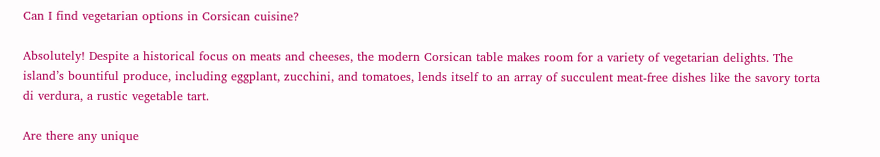Can I find vegetarian options in Corsican cuisine?

Absolutely! Despite a historical focus on meats and cheeses, the modern Corsican table makes room for a variety of vegetarian delights. The island’s bountiful produce, including eggplant, zucchini, and tomatoes, lends itself to an array of succulent meat-free dishes like the savory torta di verdura, a rustic vegetable tart.

Are there any unique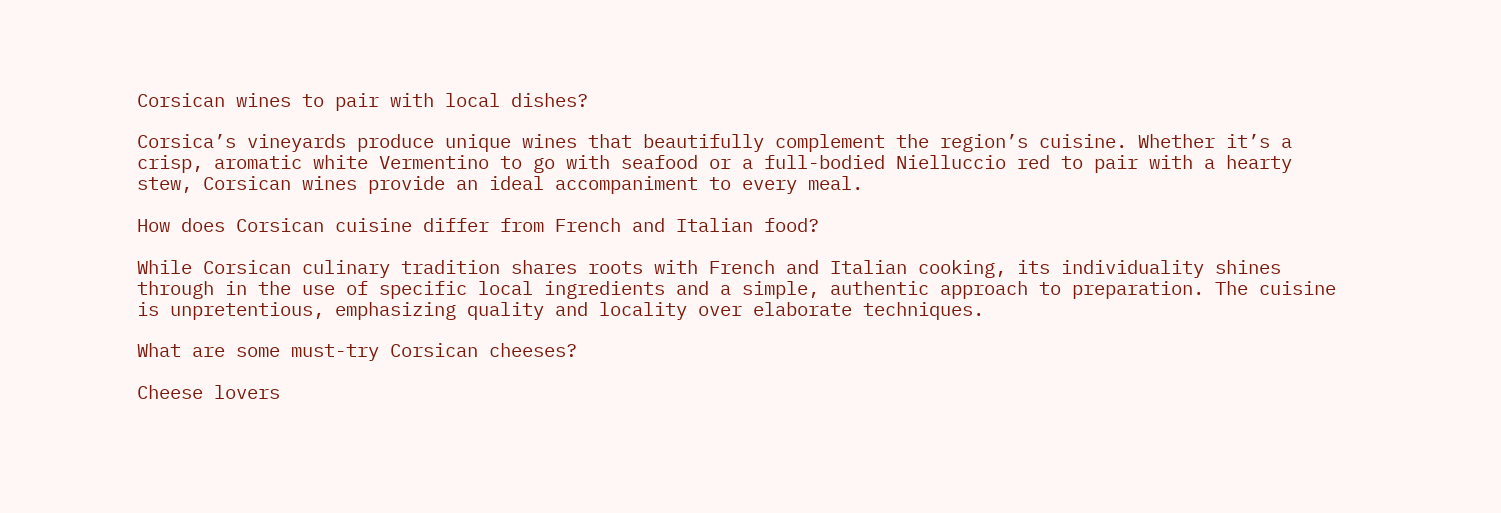Corsican wines to pair with local dishes?

Corsica’s vineyards produce unique wines that beautifully complement the region’s cuisine. Whether it’s a crisp, aromatic white Vermentino to go with seafood or a full-bodied Nielluccio red to pair with a hearty stew, Corsican wines provide an ideal accompaniment to every meal.

How does Corsican cuisine differ from French and Italian food?

While Corsican culinary tradition shares roots with French and Italian cooking, its individuality shines through in the use of specific local ingredients and a simple, authentic approach to preparation. The cuisine is unpretentious, emphasizing quality and locality over elaborate techniques.

What are some must-try Corsican cheeses?

Cheese lovers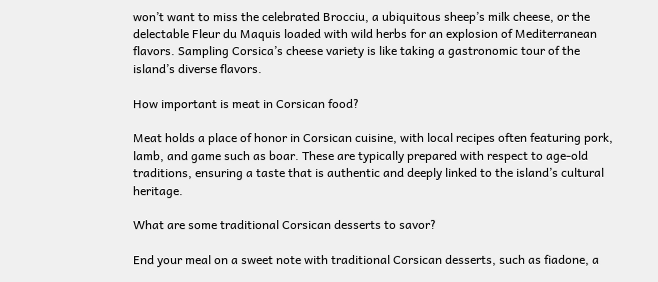won’t want to miss the celebrated Brocciu, a ubiquitous sheep’s milk cheese, or the delectable Fleur du Maquis loaded with wild herbs for an explosion of Mediterranean flavors. Sampling Corsica’s cheese variety is like taking a gastronomic tour of the island’s diverse flavors.

How important is meat in Corsican food?

Meat holds a place of honor in Corsican cuisine, with local recipes often featuring pork, lamb, and game such as boar. These are typically prepared with respect to age-old traditions, ensuring a taste that is authentic and deeply linked to the island’s cultural heritage.

What are some traditional Corsican desserts to savor?

End your meal on a sweet note with traditional Corsican desserts, such as fiadone, a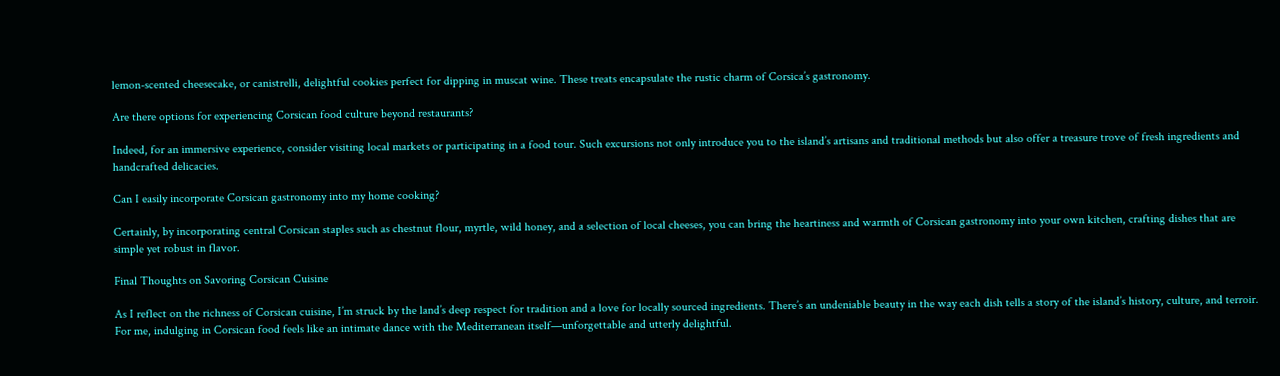lemon-scented cheesecake, or canistrelli, delightful cookies perfect for dipping in muscat wine. These treats encapsulate the rustic charm of Corsica’s gastronomy.

Are there options for experiencing Corsican food culture beyond restaurants?

Indeed, for an immersive experience, consider visiting local markets or participating in a food tour. Such excursions not only introduce you to the island’s artisans and traditional methods but also offer a treasure trove of fresh ingredients and handcrafted delicacies.

Can I easily incorporate Corsican gastronomy into my home cooking?

Certainly, by incorporating central Corsican staples such as chestnut flour, myrtle, wild honey, and a selection of local cheeses, you can bring the heartiness and warmth of Corsican gastronomy into your own kitchen, crafting dishes that are simple yet robust in flavor.

Final Thoughts on Savoring Corsican Cuisine

As I reflect on the richness of Corsican cuisine, I’m struck by the land’s deep respect for tradition and a love for locally sourced ingredients. There’s an undeniable beauty in the way each dish tells a story of the island’s history, culture, and terroir. For me, indulging in Corsican food feels like an intimate dance with the Mediterranean itself—unforgettable and utterly delightful.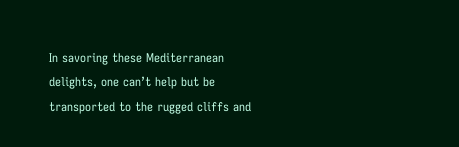In savoring these Mediterranean delights, one can’t help but be transported to the rugged cliffs and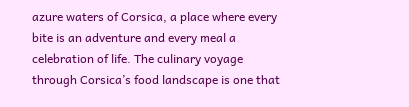azure waters of Corsica, a place where every bite is an adventure and every meal a celebration of life. The culinary voyage through Corsica’s food landscape is one that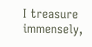I treasure immensely,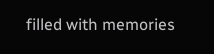filled with memories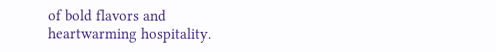of bold flavors and heartwarming hospitality.